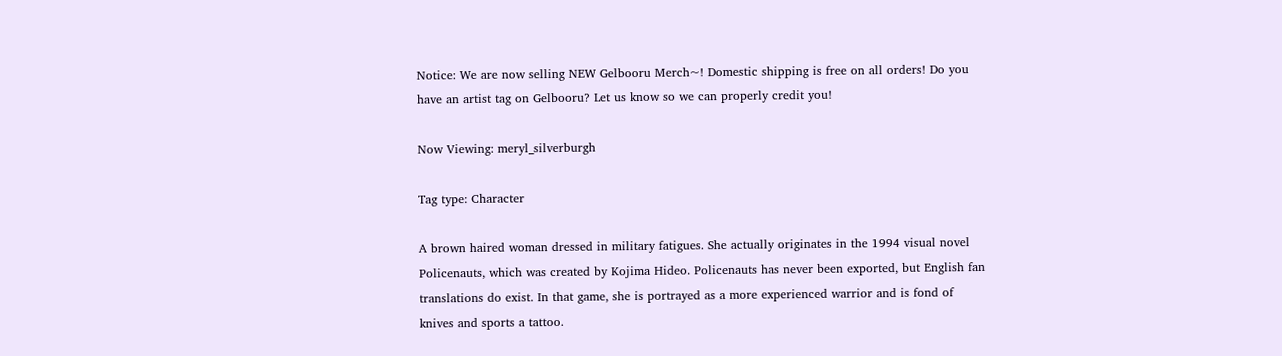Notice: We are now selling NEW Gelbooru Merch~! Domestic shipping is free on all orders! Do you have an artist tag on Gelbooru? Let us know so we can properly credit you!

Now Viewing: meryl_silverburgh

Tag type: Character

A brown haired woman dressed in military fatigues. She actually originates in the 1994 visual novel Policenauts, which was created by Kojima Hideo. Policenauts has never been exported, but English fan translations do exist. In that game, she is portrayed as a more experienced warrior and is fond of knives and sports a tattoo.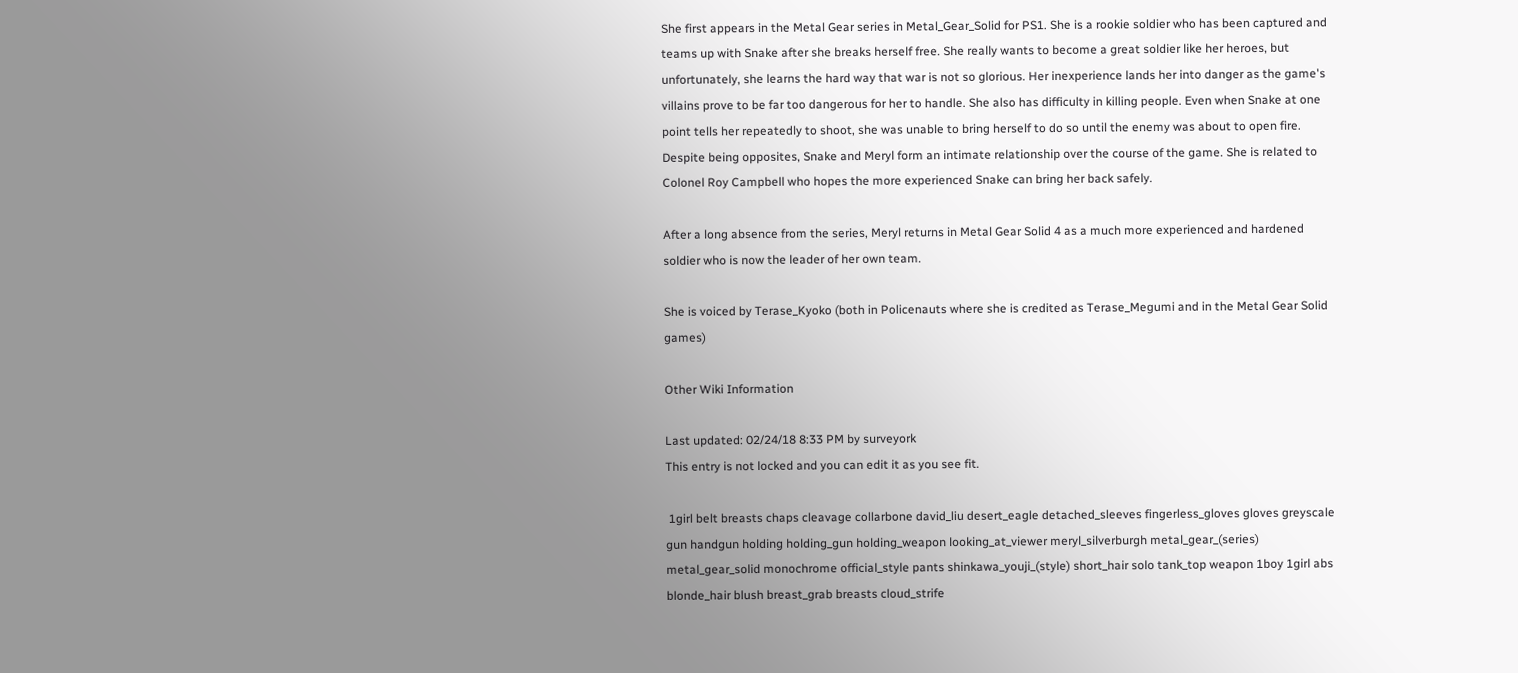She first appears in the Metal Gear series in Metal_Gear_Solid for PS1. She is a rookie soldier who has been captured and teams up with Snake after she breaks herself free. She really wants to become a great soldier like her heroes, but unfortunately, she learns the hard way that war is not so glorious. Her inexperience lands her into danger as the game's villains prove to be far too dangerous for her to handle. She also has difficulty in killing people. Even when Snake at one point tells her repeatedly to shoot, she was unable to bring herself to do so until the enemy was about to open fire. Despite being opposites, Snake and Meryl form an intimate relationship over the course of the game. She is related to Colonel Roy Campbell who hopes the more experienced Snake can bring her back safely.

After a long absence from the series, Meryl returns in Metal Gear Solid 4 as a much more experienced and hardened soldier who is now the leader of her own team.

She is voiced by Terase_Kyoko (both in Policenauts where she is credited as Terase_Megumi and in the Metal Gear Solid games)

Other Wiki Information

Last updated: 02/24/18 8:33 PM by surveyork
This entry is not locked and you can edit it as you see fit.

 1girl belt breasts chaps cleavage collarbone david_liu desert_eagle detached_sleeves fingerless_gloves gloves greyscale gun handgun holding holding_gun holding_weapon looking_at_viewer meryl_silverburgh metal_gear_(series) metal_gear_solid monochrome official_style pants shinkawa_youji_(style) short_hair solo tank_top weapon 1boy 1girl abs blonde_hair blush breast_grab breasts cloud_strife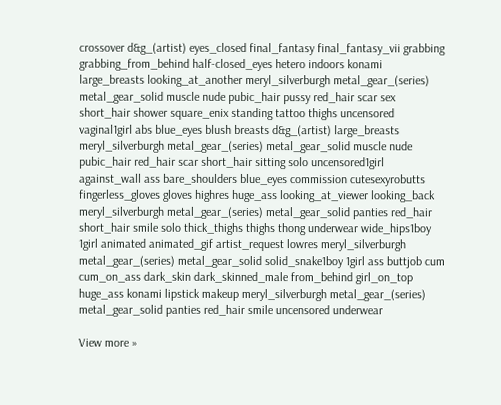crossover d&g_(artist) eyes_closed final_fantasy final_fantasy_vii grabbing grabbing_from_behind half-closed_eyes hetero indoors konami large_breasts looking_at_another meryl_silverburgh metal_gear_(series) metal_gear_solid muscle nude pubic_hair pussy red_hair scar sex short_hair shower square_enix standing tattoo thighs uncensored vaginal1girl abs blue_eyes blush breasts d&g_(artist) large_breasts meryl_silverburgh metal_gear_(series) metal_gear_solid muscle nude pubic_hair red_hair scar short_hair sitting solo uncensored1girl against_wall ass bare_shoulders blue_eyes commission cutesexyrobutts fingerless_gloves gloves highres huge_ass looking_at_viewer looking_back meryl_silverburgh metal_gear_(series) metal_gear_solid panties red_hair short_hair smile solo thick_thighs thighs thong underwear wide_hips1boy 1girl animated animated_gif artist_request lowres meryl_silverburgh metal_gear_(series) metal_gear_solid solid_snake1boy 1girl ass buttjob cum cum_on_ass dark_skin dark_skinned_male from_behind girl_on_top huge_ass konami lipstick makeup meryl_silverburgh metal_gear_(series) metal_gear_solid panties red_hair smile uncensored underwear

View more »